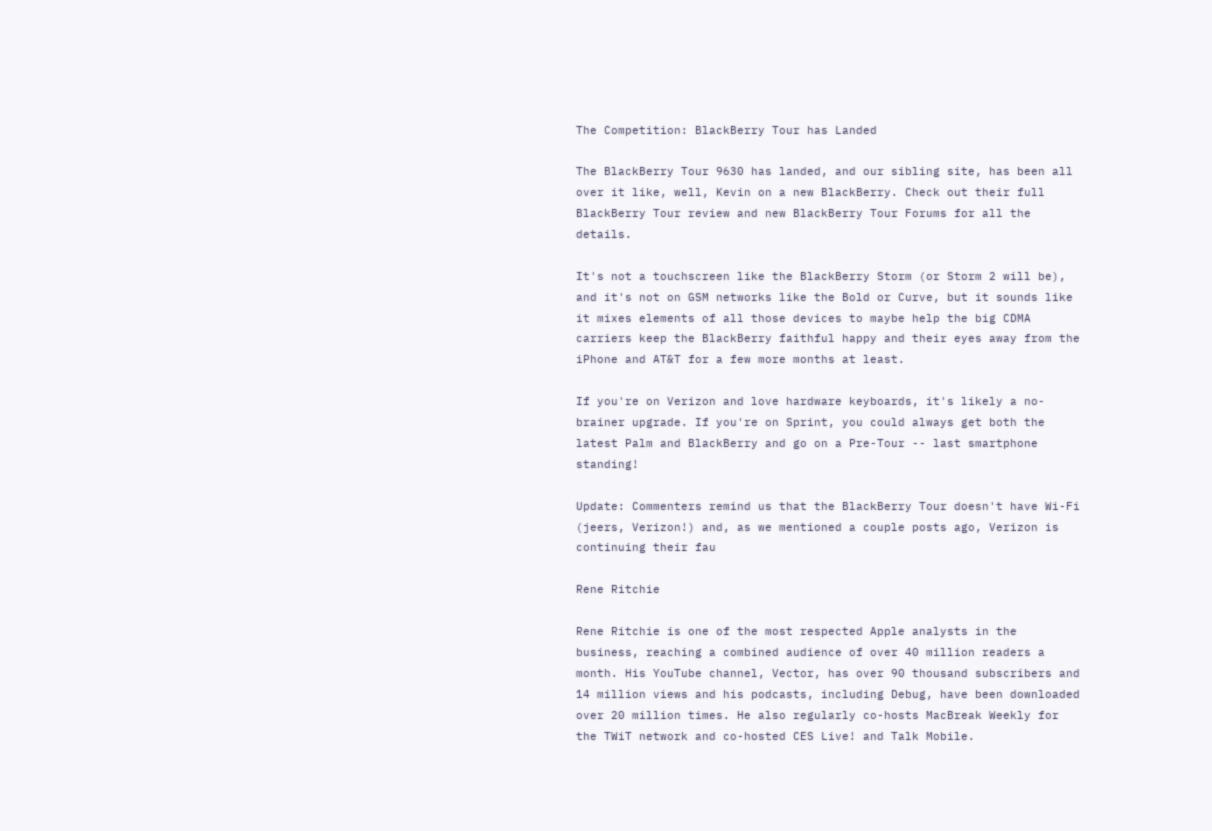The Competition: BlackBerry Tour has Landed

The BlackBerry Tour 9630 has landed, and our sibling site, has been all over it like, well, Kevin on a new BlackBerry. Check out their full BlackBerry Tour review and new BlackBerry Tour Forums for all the details.

It's not a touchscreen like the BlackBerry Storm (or Storm 2 will be), and it's not on GSM networks like the Bold or Curve, but it sounds like it mixes elements of all those devices to maybe help the big CDMA carriers keep the BlackBerry faithful happy and their eyes away from the iPhone and AT&T for a few more months at least.

If you're on Verizon and love hardware keyboards, it's likely a no-brainer upgrade. If you're on Sprint, you could always get both the latest Palm and BlackBerry and go on a Pre-Tour -- last smartphone standing!

Update: Commenters remind us that the BlackBerry Tour doesn't have Wi-Fi (jeers, Verizon!) and, as we mentioned a couple posts ago, Verizon is continuing their fau

Rene Ritchie

Rene Ritchie is one of the most respected Apple analysts in the business, reaching a combined audience of over 40 million readers a month. His YouTube channel, Vector, has over 90 thousand subscribers and 14 million views and his podcasts, including Debug, have been downloaded over 20 million times. He also regularly co-hosts MacBreak Weekly for the TWiT network and co-hosted CES Live! and Talk Mobile.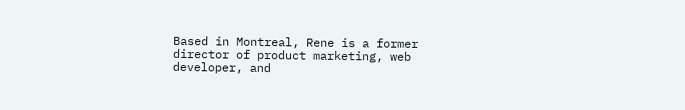Based in Montreal, Rene is a former director of product marketing, web developer, and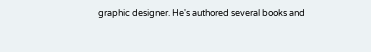graphic designer. He's authored several books and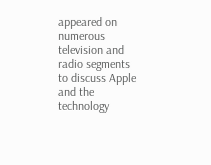appeared on numerous television and radio segments to discuss Apple and the technology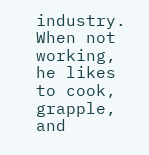industry. When not working, he likes to cook, grapple, and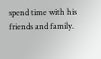spend time with his friends and family.